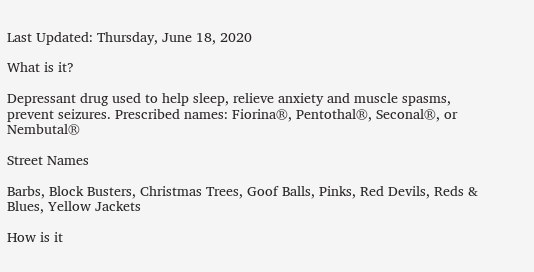Last Updated: Thursday, June 18, 2020

What is it?

Depressant drug used to help sleep, relieve anxiety and muscle spasms, prevent seizures. Prescribed names: Fiorina®, Pentothal®, Seconal®, or Nembutal®

Street Names

Barbs, Block Busters, Christmas Trees, Goof Balls, Pinks, Red Devils, Reds & Blues, Yellow Jackets

How is it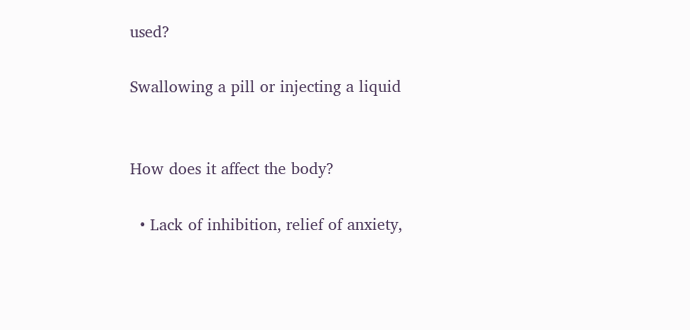used?

Swallowing a pill or injecting a liquid


How does it affect the body?

  • Lack of inhibition, relief of anxiety,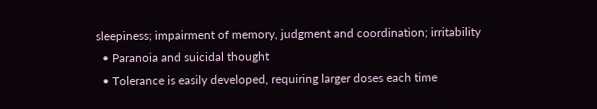sleepiness; impairment of memory, judgment and coordination; irritability
  • Paranoia and suicidal thought
  • Tolerance is easily developed, requiring larger doses each time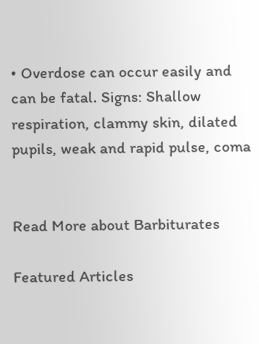• Overdose can occur easily and can be fatal. Signs: Shallow respiration, clammy skin, dilated pupils, weak and rapid pulse, coma


Read More about Barbiturates

Featured Articles